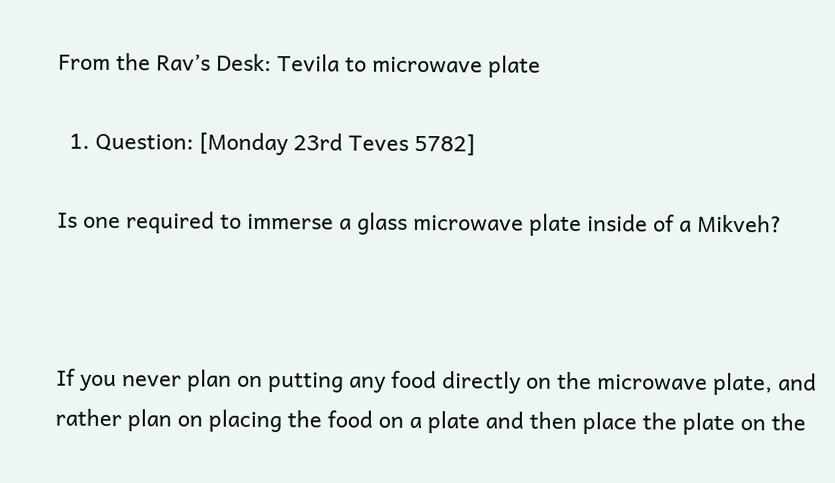From the Rav’s Desk: Tevila to microwave plate

  1. Question: [Monday 23rd Teves 5782]

Is one required to immerse a glass microwave plate inside of a Mikveh?



If you never plan on putting any food directly on the microwave plate, and rather plan on placing the food on a plate and then place the plate on the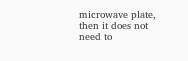microwave plate, then it does not need to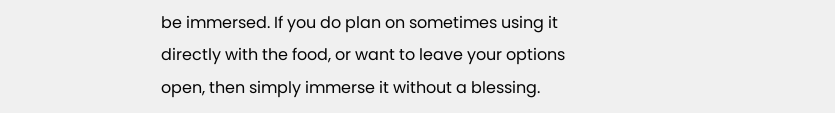be immersed. If you do plan on sometimes using it directly with the food, or want to leave your options open, then simply immerse it without a blessing.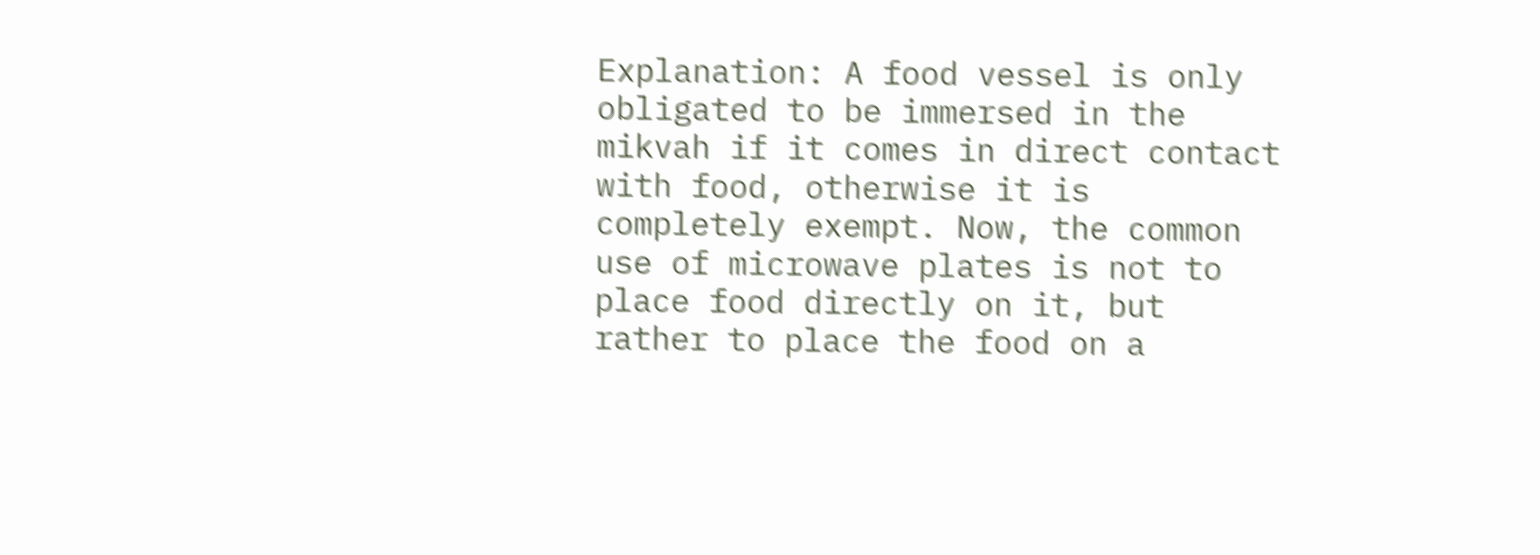Explanation: A food vessel is only obligated to be immersed in the mikvah if it comes in direct contact with food, otherwise it is completely exempt. Now, the common use of microwave plates is not to place food directly on it, but rather to place the food on a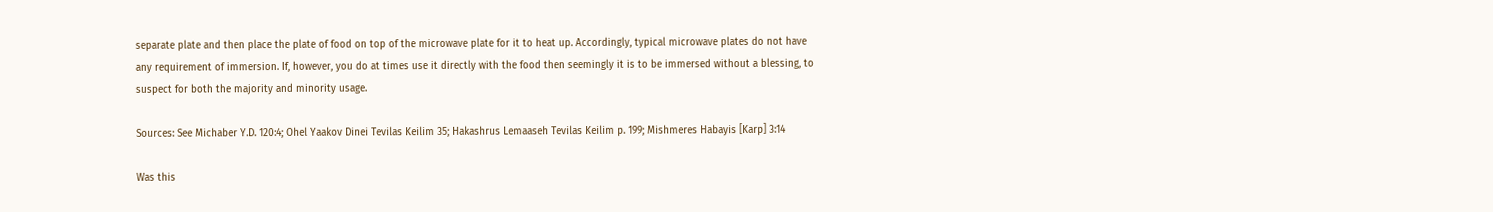separate plate and then place the plate of food on top of the microwave plate for it to heat up. Accordingly, typical microwave plates do not have any requirement of immersion. If, however, you do at times use it directly with the food then seemingly it is to be immersed without a blessing, to suspect for both the majority and minority usage.

Sources: See Michaber Y.D. 120:4; Ohel Yaakov Dinei Tevilas Keilim 35; Hakashrus Lemaaseh Tevilas Keilim p. 199; Mishmeres Habayis [Karp] 3:14

Was this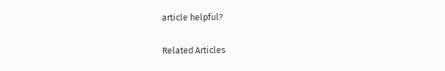article helpful?

Related Articles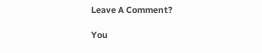Leave A Comment?

You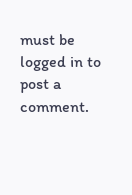must be logged in to post a comment.